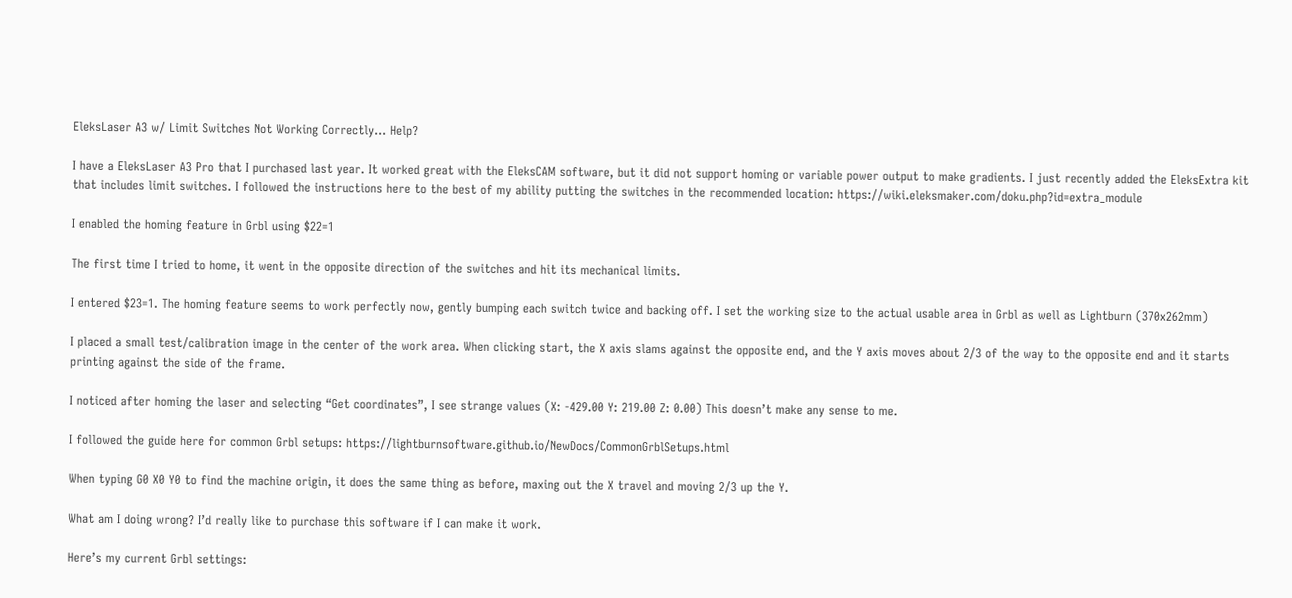EleksLaser A3 w/ Limit Switches Not Working Correctly... Help?

I have a EleksLaser A3 Pro that I purchased last year. It worked great with the EleksCAM software, but it did not support homing or variable power output to make gradients. I just recently added the EleksExtra kit that includes limit switches. I followed the instructions here to the best of my ability putting the switches in the recommended location: https://wiki.eleksmaker.com/doku.php?id=extra_module

I enabled the homing feature in Grbl using $22=1

The first time I tried to home, it went in the opposite direction of the switches and hit its mechanical limits.

I entered $23=1. The homing feature seems to work perfectly now, gently bumping each switch twice and backing off. I set the working size to the actual usable area in Grbl as well as Lightburn (370x262mm)

I placed a small test/calibration image in the center of the work area. When clicking start, the X axis slams against the opposite end, and the Y axis moves about 2/3 of the way to the opposite end and it starts printing against the side of the frame.

I noticed after homing the laser and selecting “Get coordinates”, I see strange values (X: -429.00 Y: 219.00 Z: 0.00) This doesn’t make any sense to me.

I followed the guide here for common Grbl setups: https://lightburnsoftware.github.io/NewDocs/CommonGrblSetups.html

When typing G0 X0 Y0 to find the machine origin, it does the same thing as before, maxing out the X travel and moving 2/3 up the Y.

What am I doing wrong? I’d really like to purchase this software if I can make it work.

Here’s my current Grbl settings: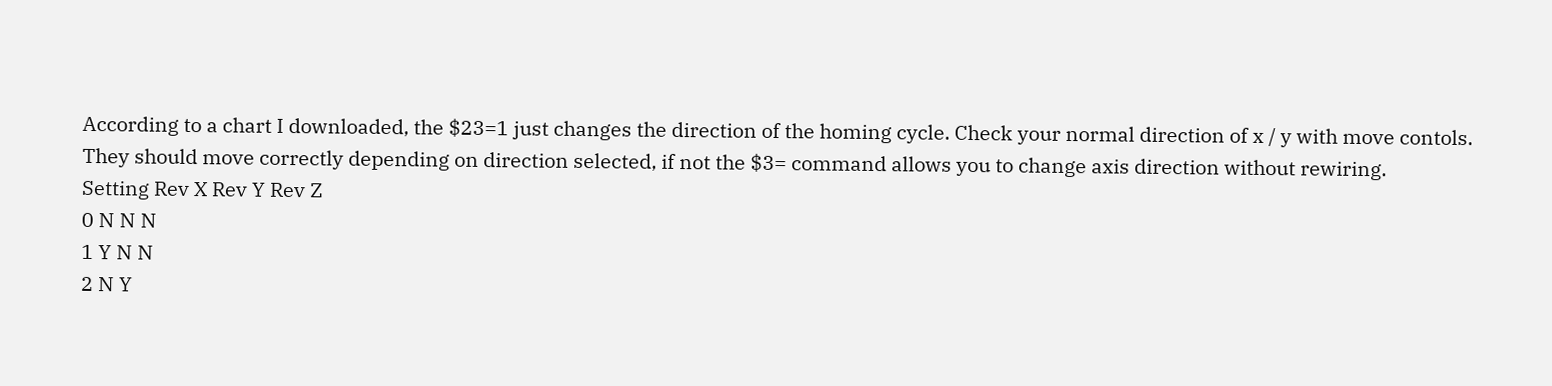According to a chart I downloaded, the $23=1 just changes the direction of the homing cycle. Check your normal direction of x / y with move contols. They should move correctly depending on direction selected, if not the $3= command allows you to change axis direction without rewiring.
Setting Rev X Rev Y Rev Z
0 N N N
1 Y N N
2 N Y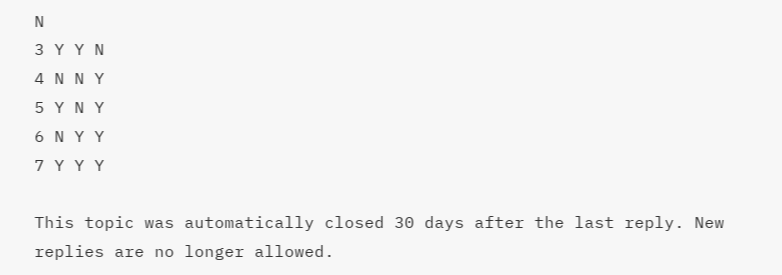N
3 Y Y N
4 N N Y
5 Y N Y
6 N Y Y
7 Y Y Y

This topic was automatically closed 30 days after the last reply. New replies are no longer allowed.